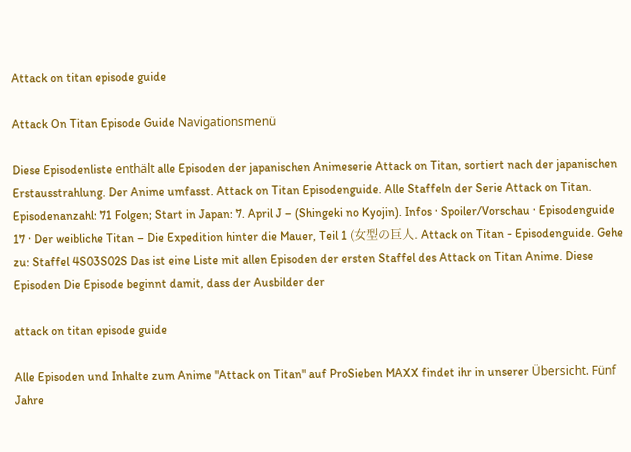Attack on titan episode guide

Attack On Titan Episode Guide Navigationsmenü

Diese Episodenliste enthält alle Episoden der japanischen Animeserie Attack on Titan, sortiert nach der japanischen Erstausstrahlung. Der Anime umfasst. Attack on Titan Episodenguide. Alle Staffeln der Serie Attack on Titan. Episodenanzahl: 71 Folgen; Start in Japan: 7. April J – (Shingeki no Kyojin). Infos · Spoiler/Vorschau · Episodenguide 17 · Der weibliche Titan – Die Expedition hinter die Mauer, Teil 1 (女型の巨人. Attack on Titan - Episodenguide. Gehe zu: Staffel 4S03S02S Das ist eine Liste mit allen Episoden der ersten Staffel des Attack on Titan Anime. Diese Episoden Die Episode beginnt damit, dass der Ausbilder der

attack on titan episode guide

Alle Episoden und Inhalte zum Anime "Attack on Titan" auf ProSieben MAXX findet ihr in unserer Übersicht. Fünf Jahre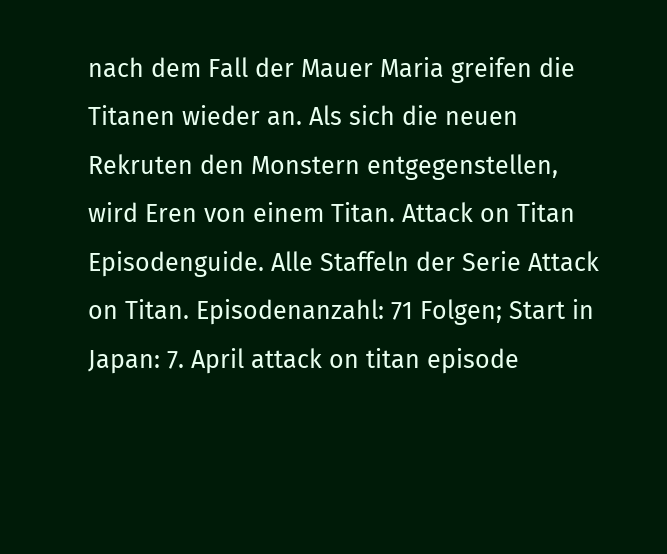nach dem Fall der Mauer Maria greifen die Titanen wieder an. Als sich die neuen Rekruten den Monstern entgegenstellen, wird Eren von einem Titan. Attack on Titan Episodenguide. Alle Staffeln der Serie Attack on Titan. Episodenanzahl: 71 Folgen; Start in Japan: 7. April attack on titan episode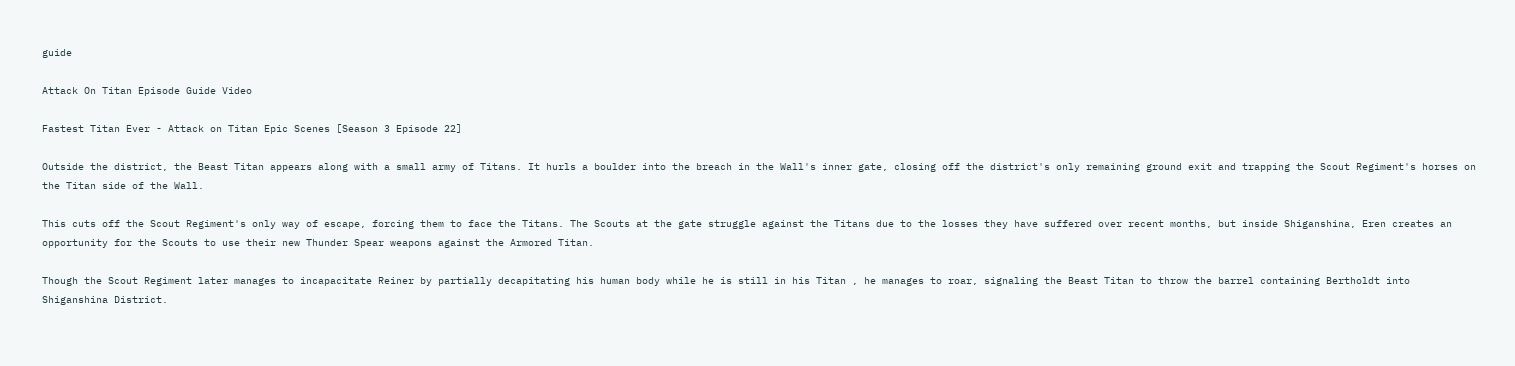guide

Attack On Titan Episode Guide Video

Fastest Titan Ever - Attack on Titan Epic Scenes [Season 3 Episode 22]

Outside the district, the Beast Titan appears along with a small army of Titans. It hurls a boulder into the breach in the Wall's inner gate, closing off the district's only remaining ground exit and trapping the Scout Regiment's horses on the Titan side of the Wall.

This cuts off the Scout Regiment's only way of escape, forcing them to face the Titans. The Scouts at the gate struggle against the Titans due to the losses they have suffered over recent months, but inside Shiganshina, Eren creates an opportunity for the Scouts to use their new Thunder Spear weapons against the Armored Titan.

Though the Scout Regiment later manages to incapacitate Reiner by partially decapitating his human body while he is still in his Titan , he manages to roar, signaling the Beast Titan to throw the barrel containing Bertholdt into Shiganshina District.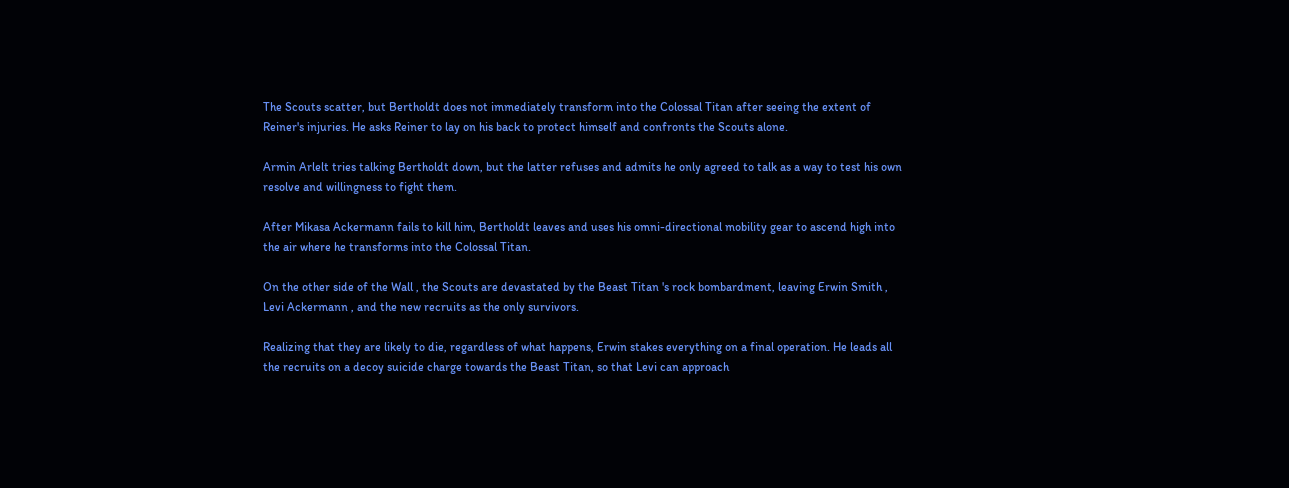The Scouts scatter, but Bertholdt does not immediately transform into the Colossal Titan after seeing the extent of Reiner's injuries. He asks Reiner to lay on his back to protect himself and confronts the Scouts alone.

Armin Arlelt tries talking Bertholdt down, but the latter refuses and admits he only agreed to talk as a way to test his own resolve and willingness to fight them.

After Mikasa Ackermann fails to kill him, Bertholdt leaves and uses his omni-directional mobility gear to ascend high into the air where he transforms into the Colossal Titan.

On the other side of the Wall , the Scouts are devastated by the Beast Titan 's rock bombardment, leaving Erwin Smith , Levi Ackermann , and the new recruits as the only survivors.

Realizing that they are likely to die, regardless of what happens, Erwin stakes everything on a final operation. He leads all the recruits on a decoy suicide charge towards the Beast Titan, so that Levi can approach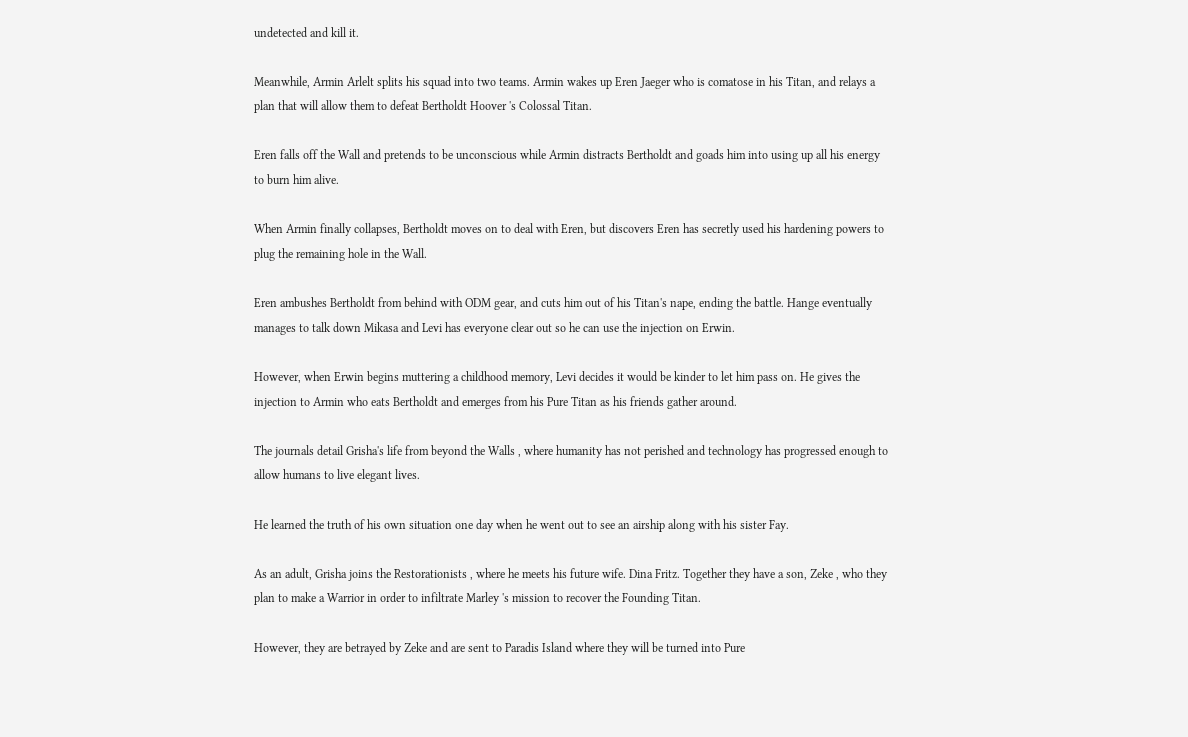undetected and kill it.

Meanwhile, Armin Arlelt splits his squad into two teams. Armin wakes up Eren Jaeger who is comatose in his Titan, and relays a plan that will allow them to defeat Bertholdt Hoover 's Colossal Titan.

Eren falls off the Wall and pretends to be unconscious while Armin distracts Bertholdt and goads him into using up all his energy to burn him alive.

When Armin finally collapses, Bertholdt moves on to deal with Eren, but discovers Eren has secretly used his hardening powers to plug the remaining hole in the Wall.

Eren ambushes Bertholdt from behind with ODM gear, and cuts him out of his Titan's nape, ending the battle. Hange eventually manages to talk down Mikasa and Levi has everyone clear out so he can use the injection on Erwin.

However, when Erwin begins muttering a childhood memory, Levi decides it would be kinder to let him pass on. He gives the injection to Armin who eats Bertholdt and emerges from his Pure Titan as his friends gather around.

The journals detail Grisha's life from beyond the Walls , where humanity has not perished and technology has progressed enough to allow humans to live elegant lives.

He learned the truth of his own situation one day when he went out to see an airship along with his sister Fay.

As an adult, Grisha joins the Restorationists , where he meets his future wife. Dina Fritz. Together they have a son, Zeke , who they plan to make a Warrior in order to infiltrate Marley 's mission to recover the Founding Titan.

However, they are betrayed by Zeke and are sent to Paradis Island where they will be turned into Pure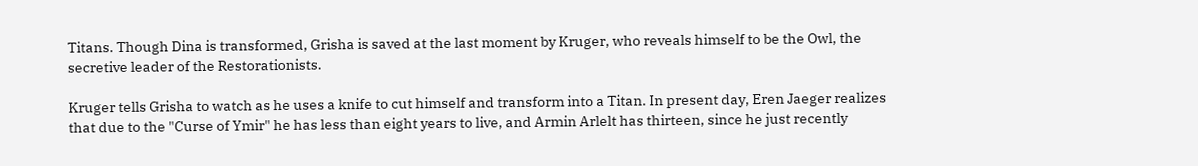Titans. Though Dina is transformed, Grisha is saved at the last moment by Kruger, who reveals himself to be the Owl, the secretive leader of the Restorationists.

Kruger tells Grisha to watch as he uses a knife to cut himself and transform into a Titan. In present day, Eren Jaeger realizes that due to the "Curse of Ymir" he has less than eight years to live, and Armin Arlelt has thirteen, since he just recently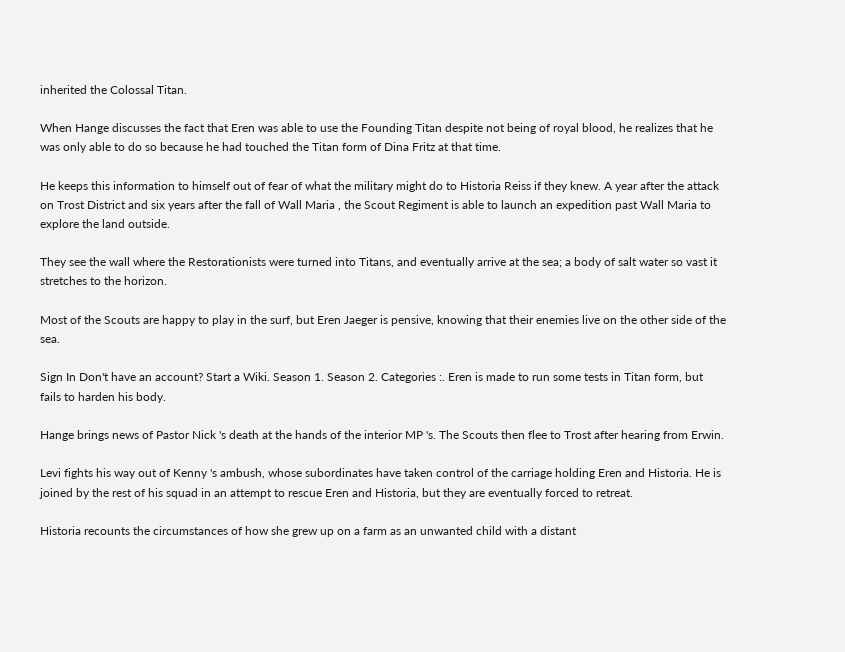inherited the Colossal Titan.

When Hange discusses the fact that Eren was able to use the Founding Titan despite not being of royal blood, he realizes that he was only able to do so because he had touched the Titan form of Dina Fritz at that time.

He keeps this information to himself out of fear of what the military might do to Historia Reiss if they knew. A year after the attack on Trost District and six years after the fall of Wall Maria , the Scout Regiment is able to launch an expedition past Wall Maria to explore the land outside.

They see the wall where the Restorationists were turned into Titans, and eventually arrive at the sea; a body of salt water so vast it stretches to the horizon.

Most of the Scouts are happy to play in the surf, but Eren Jaeger is pensive, knowing that their enemies live on the other side of the sea.

Sign In Don't have an account? Start a Wiki. Season 1. Season 2. Categories :. Eren is made to run some tests in Titan form, but fails to harden his body.

Hange brings news of Pastor Nick 's death at the hands of the interior MP 's. The Scouts then flee to Trost after hearing from Erwin.

Levi fights his way out of Kenny 's ambush, whose subordinates have taken control of the carriage holding Eren and Historia. He is joined by the rest of his squad in an attempt to rescue Eren and Historia, but they are eventually forced to retreat.

Historia recounts the circumstances of how she grew up on a farm as an unwanted child with a distant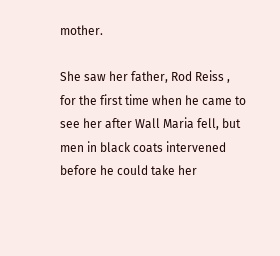mother.

She saw her father, Rod Reiss , for the first time when he came to see her after Wall Maria fell, but men in black coats intervened before he could take her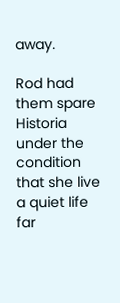away.

Rod had them spare Historia under the condition that she live a quiet life far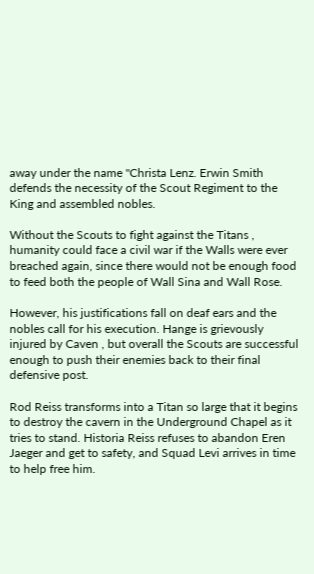away under the name "Christa Lenz. Erwin Smith defends the necessity of the Scout Regiment to the King and assembled nobles.

Without the Scouts to fight against the Titans , humanity could face a civil war if the Walls were ever breached again, since there would not be enough food to feed both the people of Wall Sina and Wall Rose.

However, his justifications fall on deaf ears and the nobles call for his execution. Hange is grievously injured by Caven , but overall the Scouts are successful enough to push their enemies back to their final defensive post.

Rod Reiss transforms into a Titan so large that it begins to destroy the cavern in the Underground Chapel as it tries to stand. Historia Reiss refuses to abandon Eren Jaeger and get to safety, and Squad Levi arrives in time to help free him.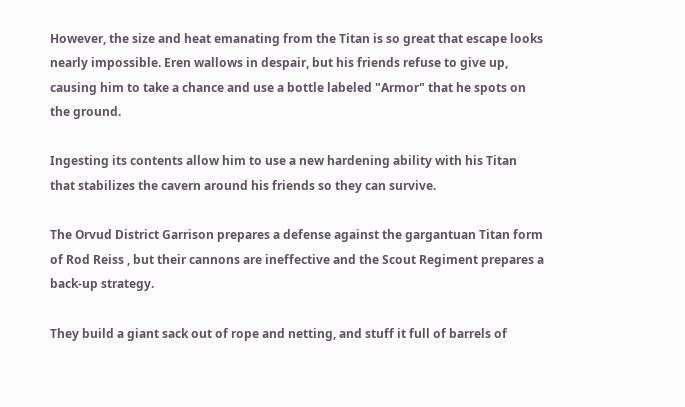However, the size and heat emanating from the Titan is so great that escape looks nearly impossible. Eren wallows in despair, but his friends refuse to give up, causing him to take a chance and use a bottle labeled "Armor" that he spots on the ground.

Ingesting its contents allow him to use a new hardening ability with his Titan that stabilizes the cavern around his friends so they can survive.

The Orvud District Garrison prepares a defense against the gargantuan Titan form of Rod Reiss , but their cannons are ineffective and the Scout Regiment prepares a back-up strategy.

They build a giant sack out of rope and netting, and stuff it full of barrels of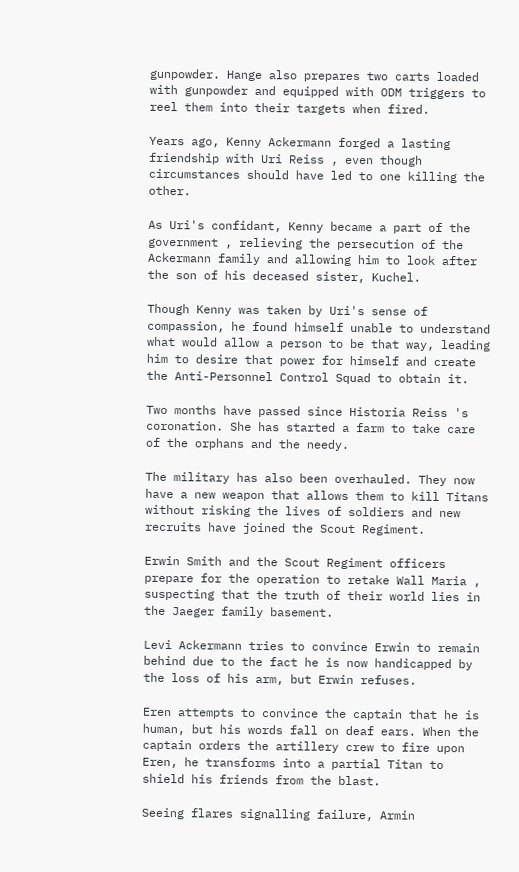gunpowder. Hange also prepares two carts loaded with gunpowder and equipped with ODM triggers to reel them into their targets when fired.

Years ago, Kenny Ackermann forged a lasting friendship with Uri Reiss , even though circumstances should have led to one killing the other.

As Uri's confidant, Kenny became a part of the government , relieving the persecution of the Ackermann family and allowing him to look after the son of his deceased sister, Kuchel.

Though Kenny was taken by Uri's sense of compassion, he found himself unable to understand what would allow a person to be that way, leading him to desire that power for himself and create the Anti-Personnel Control Squad to obtain it.

Two months have passed since Historia Reiss 's coronation. She has started a farm to take care of the orphans and the needy.

The military has also been overhauled. They now have a new weapon that allows them to kill Titans without risking the lives of soldiers and new recruits have joined the Scout Regiment.

Erwin Smith and the Scout Regiment officers prepare for the operation to retake Wall Maria , suspecting that the truth of their world lies in the Jaeger family basement.

Levi Ackermann tries to convince Erwin to remain behind due to the fact he is now handicapped by the loss of his arm, but Erwin refuses.

Eren attempts to convince the captain that he is human, but his words fall on deaf ears. When the captain orders the artillery crew to fire upon Eren, he transforms into a partial Titan to shield his friends from the blast.

Seeing flares signalling failure, Armin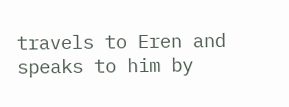travels to Eren and speaks to him by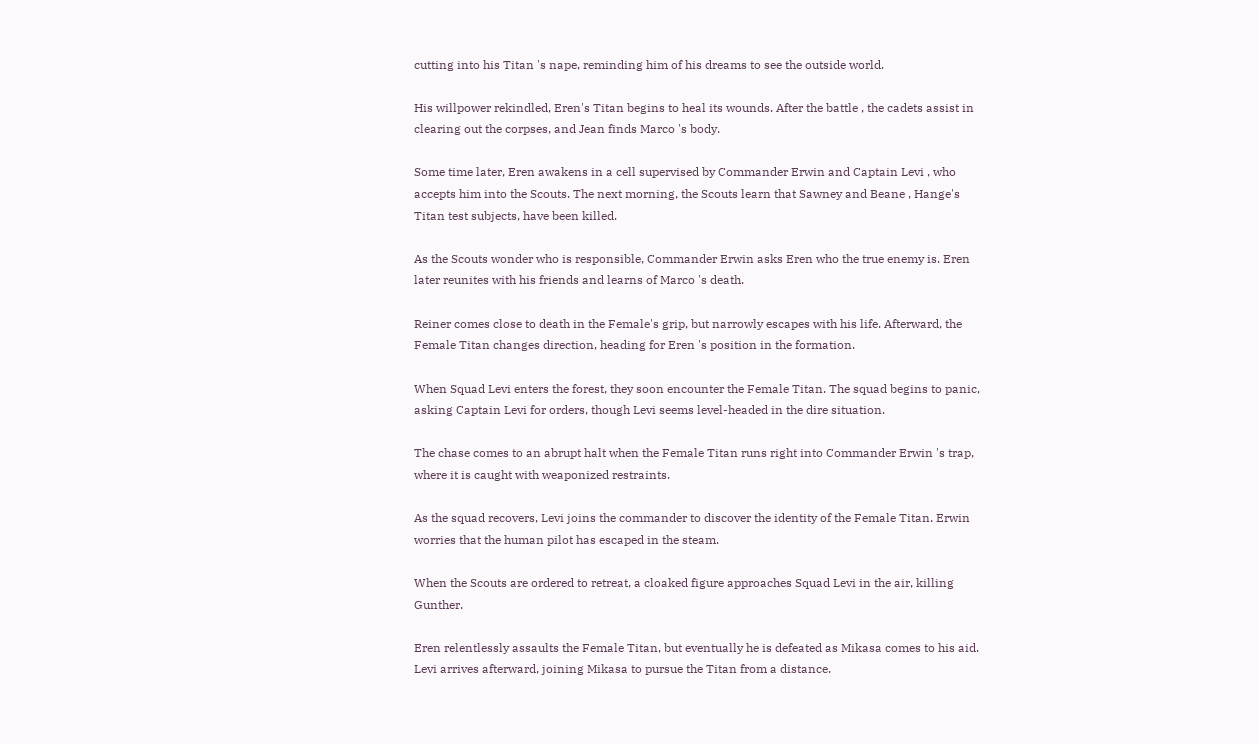cutting into his Titan 's nape, reminding him of his dreams to see the outside world.

His willpower rekindled, Eren's Titan begins to heal its wounds. After the battle , the cadets assist in clearing out the corpses, and Jean finds Marco 's body.

Some time later, Eren awakens in a cell supervised by Commander Erwin and Captain Levi , who accepts him into the Scouts. The next morning, the Scouts learn that Sawney and Beane , Hange's Titan test subjects, have been killed.

As the Scouts wonder who is responsible, Commander Erwin asks Eren who the true enemy is. Eren later reunites with his friends and learns of Marco 's death.

Reiner comes close to death in the Female's grip, but narrowly escapes with his life. Afterward, the Female Titan changes direction, heading for Eren 's position in the formation.

When Squad Levi enters the forest, they soon encounter the Female Titan. The squad begins to panic, asking Captain Levi for orders, though Levi seems level-headed in the dire situation.

The chase comes to an abrupt halt when the Female Titan runs right into Commander Erwin 's trap, where it is caught with weaponized restraints.

As the squad recovers, Levi joins the commander to discover the identity of the Female Titan. Erwin worries that the human pilot has escaped in the steam.

When the Scouts are ordered to retreat, a cloaked figure approaches Squad Levi in the air, killing Gunther.

Eren relentlessly assaults the Female Titan, but eventually he is defeated as Mikasa comes to his aid. Levi arrives afterward, joining Mikasa to pursue the Titan from a distance.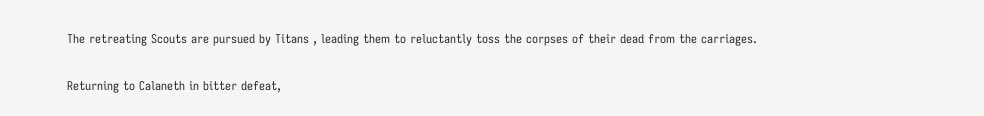The retreating Scouts are pursued by Titans , leading them to reluctantly toss the corpses of their dead from the carriages.

Returning to Calaneth in bitter defeat,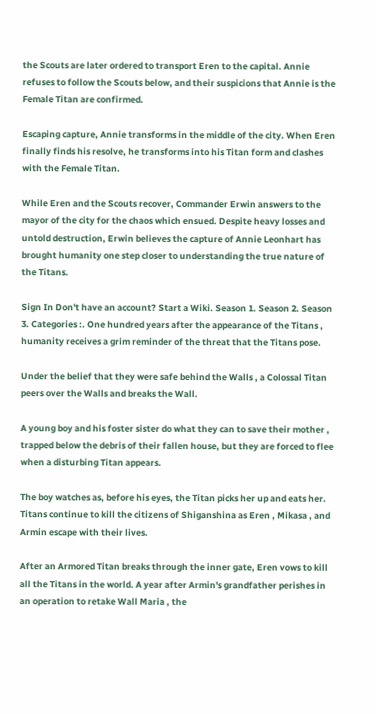the Scouts are later ordered to transport Eren to the capital. Annie refuses to follow the Scouts below, and their suspicions that Annie is the Female Titan are confirmed.

Escaping capture, Annie transforms in the middle of the city. When Eren finally finds his resolve, he transforms into his Titan form and clashes with the Female Titan.

While Eren and the Scouts recover, Commander Erwin answers to the mayor of the city for the chaos which ensued. Despite heavy losses and untold destruction, Erwin believes the capture of Annie Leonhart has brought humanity one step closer to understanding the true nature of the Titans.

Sign In Don't have an account? Start a Wiki. Season 1. Season 2. Season 3. Categories :. One hundred years after the appearance of the Titans , humanity receives a grim reminder of the threat that the Titans pose.

Under the belief that they were safe behind the Walls , a Colossal Titan peers over the Walls and breaks the Wall.

A young boy and his foster sister do what they can to save their mother , trapped below the debris of their fallen house, but they are forced to flee when a disturbing Titan appears.

The boy watches as, before his eyes, the Titan picks her up and eats her. Titans continue to kill the citizens of Shiganshina as Eren , Mikasa , and Armin escape with their lives.

After an Armored Titan breaks through the inner gate, Eren vows to kill all the Titans in the world. A year after Armin's grandfather perishes in an operation to retake Wall Maria , the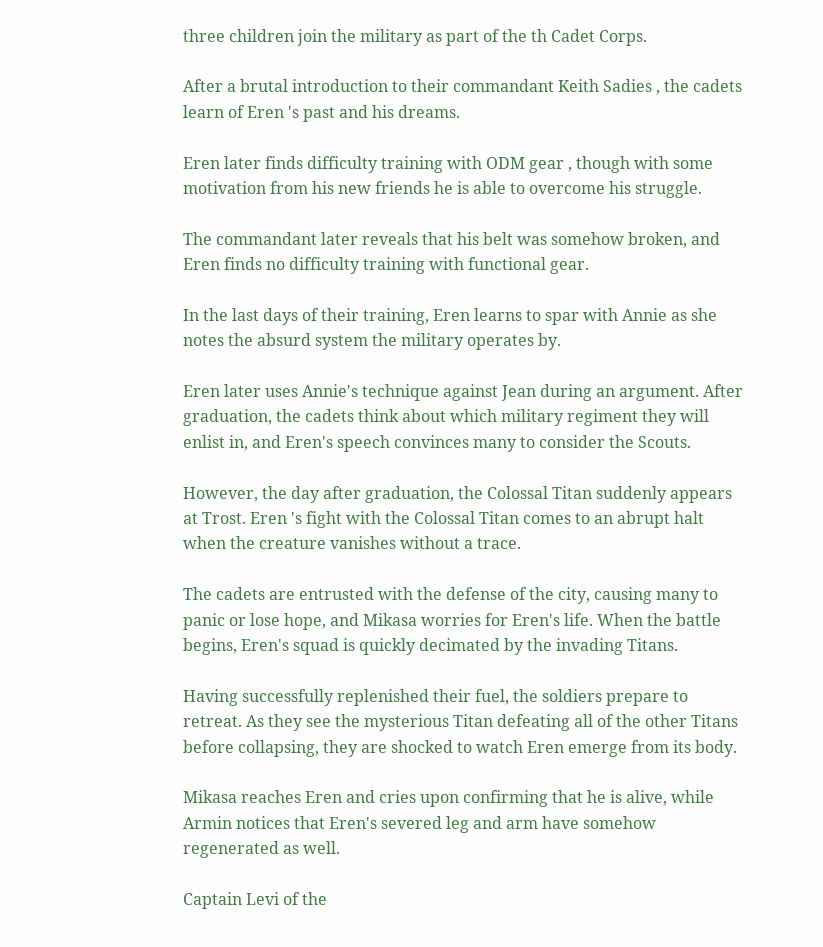three children join the military as part of the th Cadet Corps.

After a brutal introduction to their commandant Keith Sadies , the cadets learn of Eren 's past and his dreams.

Eren later finds difficulty training with ODM gear , though with some motivation from his new friends he is able to overcome his struggle.

The commandant later reveals that his belt was somehow broken, and Eren finds no difficulty training with functional gear.

In the last days of their training, Eren learns to spar with Annie as she notes the absurd system the military operates by.

Eren later uses Annie's technique against Jean during an argument. After graduation, the cadets think about which military regiment they will enlist in, and Eren's speech convinces many to consider the Scouts.

However, the day after graduation, the Colossal Titan suddenly appears at Trost. Eren 's fight with the Colossal Titan comes to an abrupt halt when the creature vanishes without a trace.

The cadets are entrusted with the defense of the city, causing many to panic or lose hope, and Mikasa worries for Eren's life. When the battle begins, Eren's squad is quickly decimated by the invading Titans.

Having successfully replenished their fuel, the soldiers prepare to retreat. As they see the mysterious Titan defeating all of the other Titans before collapsing, they are shocked to watch Eren emerge from its body.

Mikasa reaches Eren and cries upon confirming that he is alive, while Armin notices that Eren's severed leg and arm have somehow regenerated as well.

Captain Levi of the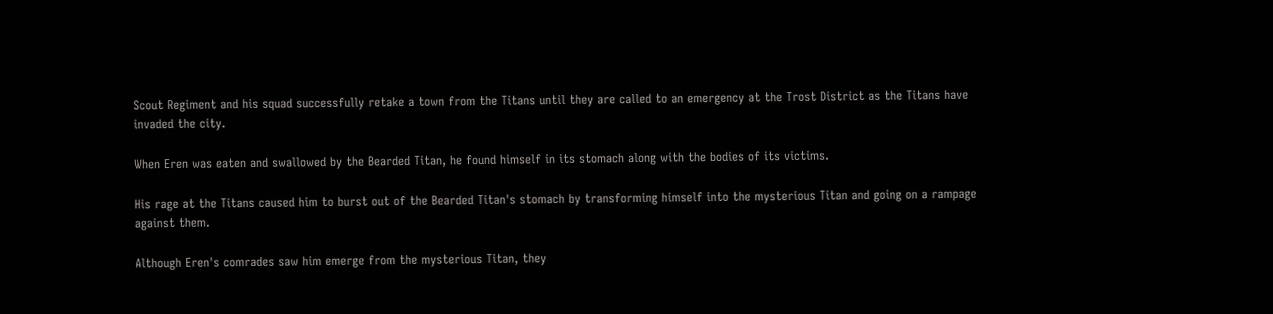Scout Regiment and his squad successfully retake a town from the Titans until they are called to an emergency at the Trost District as the Titans have invaded the city.

When Eren was eaten and swallowed by the Bearded Titan, he found himself in its stomach along with the bodies of its victims.

His rage at the Titans caused him to burst out of the Bearded Titan's stomach by transforming himself into the mysterious Titan and going on a rampage against them.

Although Eren's comrades saw him emerge from the mysterious Titan, they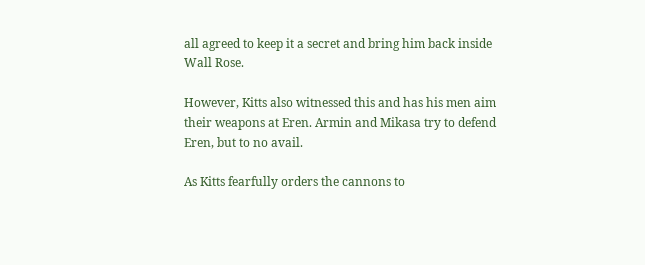all agreed to keep it a secret and bring him back inside Wall Rose.

However, Kitts also witnessed this and has his men aim their weapons at Eren. Armin and Mikasa try to defend Eren, but to no avail.

As Kitts fearfully orders the cannons to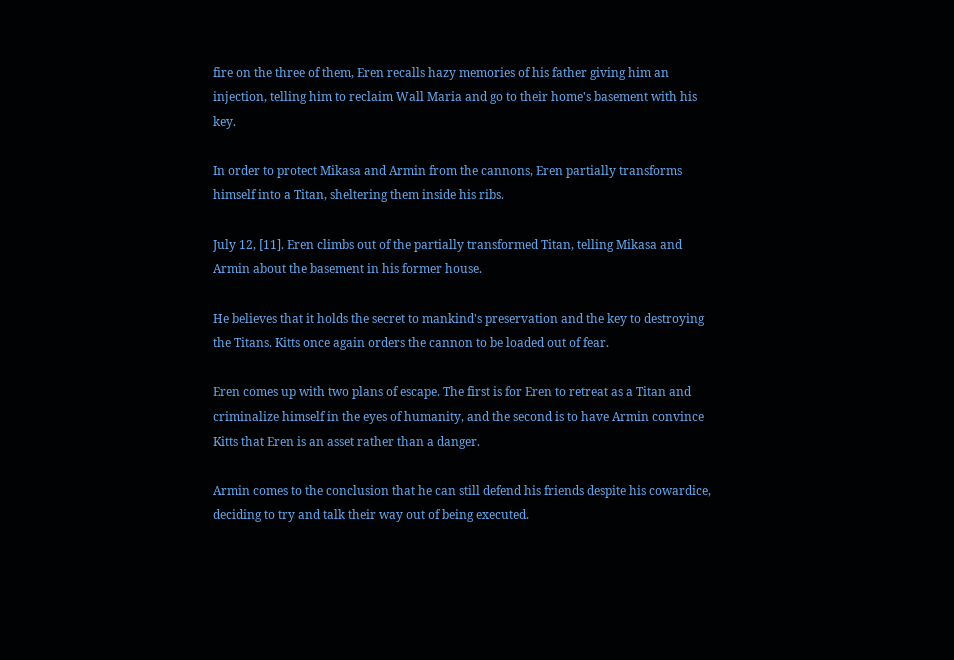fire on the three of them, Eren recalls hazy memories of his father giving him an injection, telling him to reclaim Wall Maria and go to their home's basement with his key.

In order to protect Mikasa and Armin from the cannons, Eren partially transforms himself into a Titan, sheltering them inside his ribs.

July 12, [11]. Eren climbs out of the partially transformed Titan, telling Mikasa and Armin about the basement in his former house.

He believes that it holds the secret to mankind's preservation and the key to destroying the Titans. Kitts once again orders the cannon to be loaded out of fear.

Eren comes up with two plans of escape. The first is for Eren to retreat as a Titan and criminalize himself in the eyes of humanity, and the second is to have Armin convince Kitts that Eren is an asset rather than a danger.

Armin comes to the conclusion that he can still defend his friends despite his cowardice, deciding to try and talk their way out of being executed.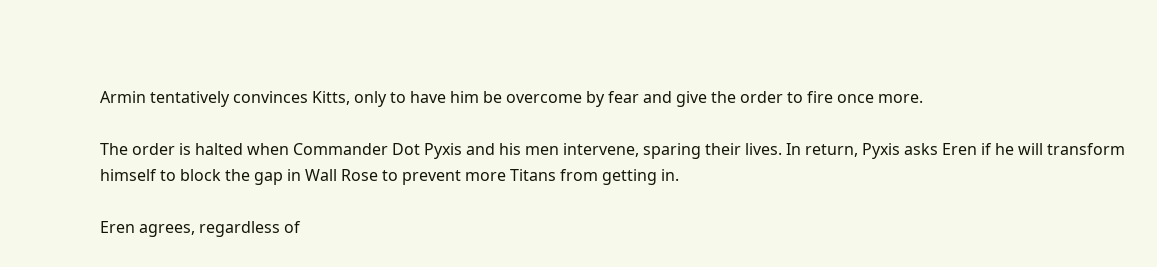Armin tentatively convinces Kitts, only to have him be overcome by fear and give the order to fire once more.

The order is halted when Commander Dot Pyxis and his men intervene, sparing their lives. In return, Pyxis asks Eren if he will transform himself to block the gap in Wall Rose to prevent more Titans from getting in.

Eren agrees, regardless of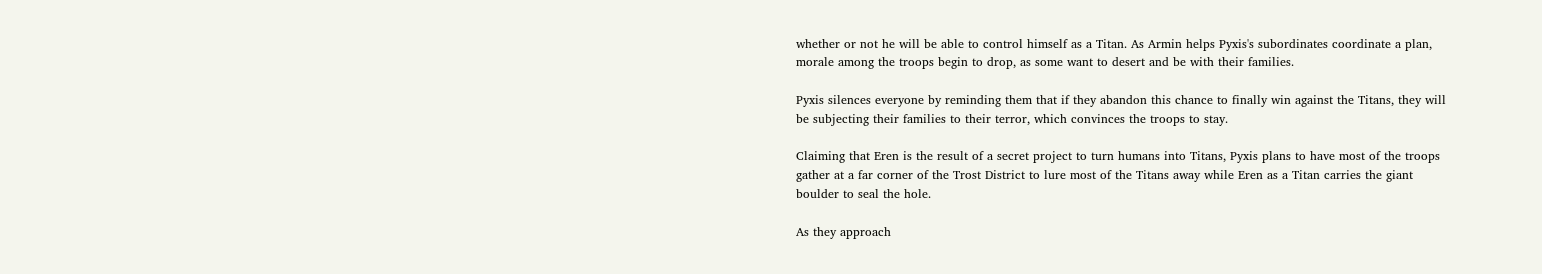whether or not he will be able to control himself as a Titan. As Armin helps Pyxis's subordinates coordinate a plan, morale among the troops begin to drop, as some want to desert and be with their families.

Pyxis silences everyone by reminding them that if they abandon this chance to finally win against the Titans, they will be subjecting their families to their terror, which convinces the troops to stay.

Claiming that Eren is the result of a secret project to turn humans into Titans, Pyxis plans to have most of the troops gather at a far corner of the Trost District to lure most of the Titans away while Eren as a Titan carries the giant boulder to seal the hole.

As they approach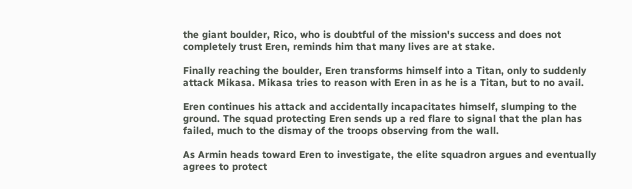the giant boulder, Rico, who is doubtful of the mission's success and does not completely trust Eren, reminds him that many lives are at stake.

Finally reaching the boulder, Eren transforms himself into a Titan, only to suddenly attack Mikasa. Mikasa tries to reason with Eren in as he is a Titan, but to no avail.

Eren continues his attack and accidentally incapacitates himself, slumping to the ground. The squad protecting Eren sends up a red flare to signal that the plan has failed, much to the dismay of the troops observing from the wall.

As Armin heads toward Eren to investigate, the elite squadron argues and eventually agrees to protect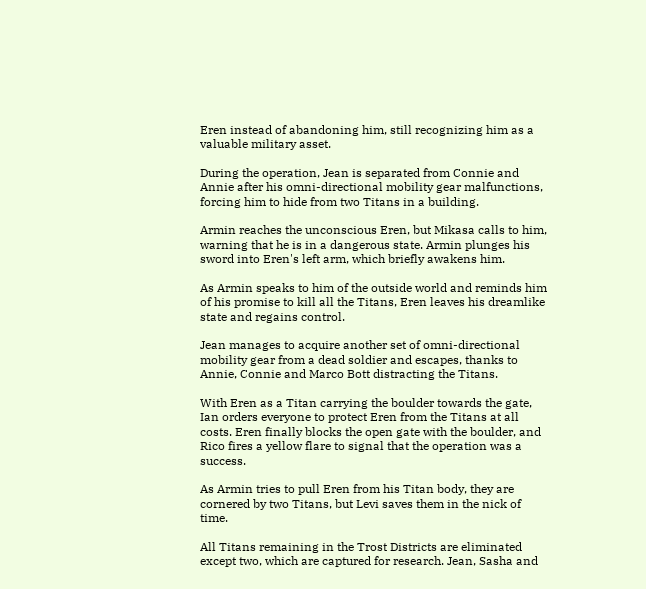Eren instead of abandoning him, still recognizing him as a valuable military asset.

During the operation, Jean is separated from Connie and Annie after his omni-directional mobility gear malfunctions, forcing him to hide from two Titans in a building.

Armin reaches the unconscious Eren, but Mikasa calls to him, warning that he is in a dangerous state. Armin plunges his sword into Eren's left arm, which briefly awakens him.

As Armin speaks to him of the outside world and reminds him of his promise to kill all the Titans, Eren leaves his dreamlike state and regains control.

Jean manages to acquire another set of omni-directional mobility gear from a dead soldier and escapes, thanks to Annie, Connie and Marco Bott distracting the Titans.

With Eren as a Titan carrying the boulder towards the gate, Ian orders everyone to protect Eren from the Titans at all costs. Eren finally blocks the open gate with the boulder, and Rico fires a yellow flare to signal that the operation was a success.

As Armin tries to pull Eren from his Titan body, they are cornered by two Titans, but Levi saves them in the nick of time.

All Titans remaining in the Trost Districts are eliminated except two, which are captured for research. Jean, Sasha and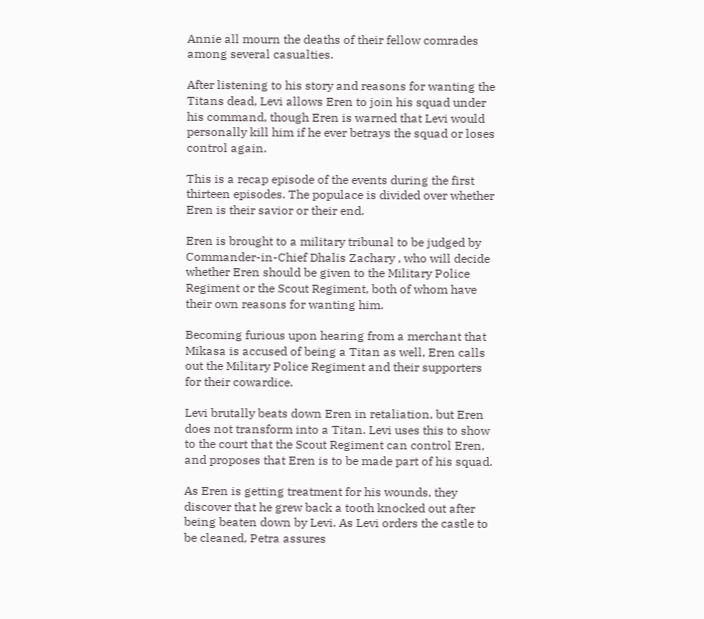Annie all mourn the deaths of their fellow comrades among several casualties.

After listening to his story and reasons for wanting the Titans dead, Levi allows Eren to join his squad under his command, though Eren is warned that Levi would personally kill him if he ever betrays the squad or loses control again.

This is a recap episode of the events during the first thirteen episodes. The populace is divided over whether Eren is their savior or their end.

Eren is brought to a military tribunal to be judged by Commander-in-Chief Dhalis Zachary , who will decide whether Eren should be given to the Military Police Regiment or the Scout Regiment, both of whom have their own reasons for wanting him.

Becoming furious upon hearing from a merchant that Mikasa is accused of being a Titan as well, Eren calls out the Military Police Regiment and their supporters for their cowardice.

Levi brutally beats down Eren in retaliation, but Eren does not transform into a Titan. Levi uses this to show to the court that the Scout Regiment can control Eren, and proposes that Eren is to be made part of his squad.

As Eren is getting treatment for his wounds, they discover that he grew back a tooth knocked out after being beaten down by Levi. As Levi orders the castle to be cleaned, Petra assures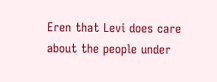Eren that Levi does care about the people under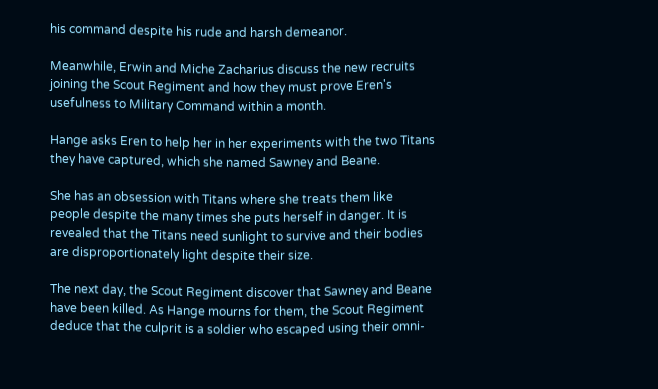his command despite his rude and harsh demeanor.

Meanwhile, Erwin and Miche Zacharius discuss the new recruits joining the Scout Regiment and how they must prove Eren's usefulness to Military Command within a month.

Hange asks Eren to help her in her experiments with the two Titans they have captured, which she named Sawney and Beane.

She has an obsession with Titans where she treats them like people despite the many times she puts herself in danger. It is revealed that the Titans need sunlight to survive and their bodies are disproportionately light despite their size.

The next day, the Scout Regiment discover that Sawney and Beane have been killed. As Hange mourns for them, the Scout Regiment deduce that the culprit is a soldier who escaped using their omni-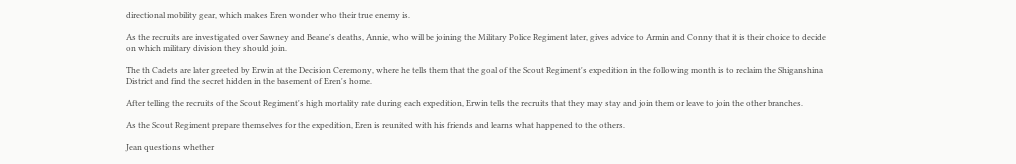directional mobility gear, which makes Eren wonder who their true enemy is.

As the recruits are investigated over Sawney and Beane's deaths, Annie, who will be joining the Military Police Regiment later, gives advice to Armin and Conny that it is their choice to decide on which military division they should join.

The th Cadets are later greeted by Erwin at the Decision Ceremony, where he tells them that the goal of the Scout Regiment's expedition in the following month is to reclaim the Shiganshina District and find the secret hidden in the basement of Eren's home.

After telling the recruits of the Scout Regiment's high mortality rate during each expedition, Erwin tells the recruits that they may stay and join them or leave to join the other branches.

As the Scout Regiment prepare themselves for the expedition, Eren is reunited with his friends and learns what happened to the others.

Jean questions whether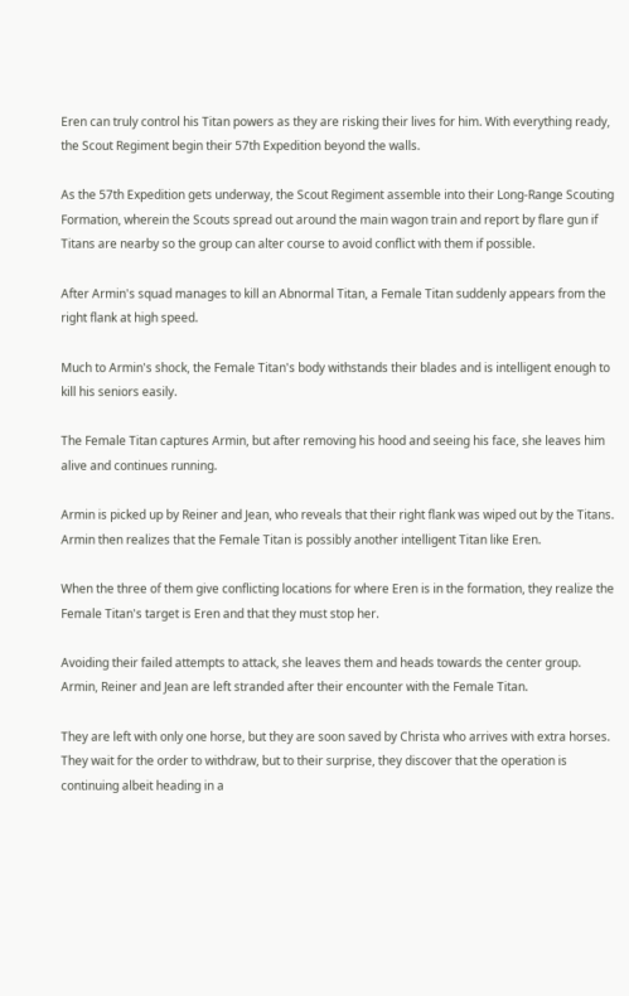Eren can truly control his Titan powers as they are risking their lives for him. With everything ready, the Scout Regiment begin their 57th Expedition beyond the walls.

As the 57th Expedition gets underway, the Scout Regiment assemble into their Long-Range Scouting Formation, wherein the Scouts spread out around the main wagon train and report by flare gun if Titans are nearby so the group can alter course to avoid conflict with them if possible.

After Armin's squad manages to kill an Abnormal Titan, a Female Titan suddenly appears from the right flank at high speed.

Much to Armin's shock, the Female Titan's body withstands their blades and is intelligent enough to kill his seniors easily.

The Female Titan captures Armin, but after removing his hood and seeing his face, she leaves him alive and continues running.

Armin is picked up by Reiner and Jean, who reveals that their right flank was wiped out by the Titans. Armin then realizes that the Female Titan is possibly another intelligent Titan like Eren.

When the three of them give conflicting locations for where Eren is in the formation, they realize the Female Titan's target is Eren and that they must stop her.

Avoiding their failed attempts to attack, she leaves them and heads towards the center group. Armin, Reiner and Jean are left stranded after their encounter with the Female Titan.

They are left with only one horse, but they are soon saved by Christa who arrives with extra horses. They wait for the order to withdraw, but to their surprise, they discover that the operation is continuing albeit heading in a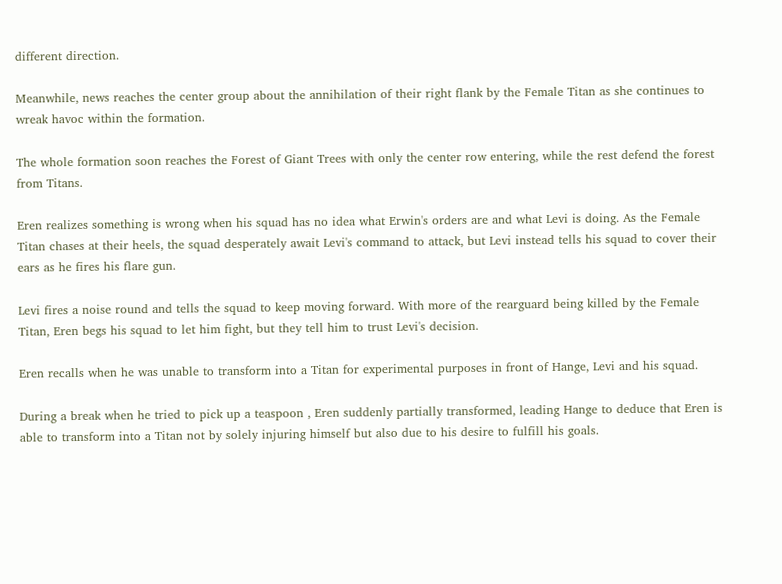different direction.

Meanwhile, news reaches the center group about the annihilation of their right flank by the Female Titan as she continues to wreak havoc within the formation.

The whole formation soon reaches the Forest of Giant Trees with only the center row entering, while the rest defend the forest from Titans.

Eren realizes something is wrong when his squad has no idea what Erwin's orders are and what Levi is doing. As the Female Titan chases at their heels, the squad desperately await Levi's command to attack, but Levi instead tells his squad to cover their ears as he fires his flare gun.

Levi fires a noise round and tells the squad to keep moving forward. With more of the rearguard being killed by the Female Titan, Eren begs his squad to let him fight, but they tell him to trust Levi's decision.

Eren recalls when he was unable to transform into a Titan for experimental purposes in front of Hange, Levi and his squad.

During a break when he tried to pick up a teaspoon , Eren suddenly partially transformed, leading Hange to deduce that Eren is able to transform into a Titan not by solely injuring himself but also due to his desire to fulfill his goals.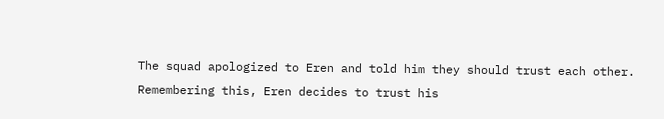The squad apologized to Eren and told him they should trust each other. Remembering this, Eren decides to trust his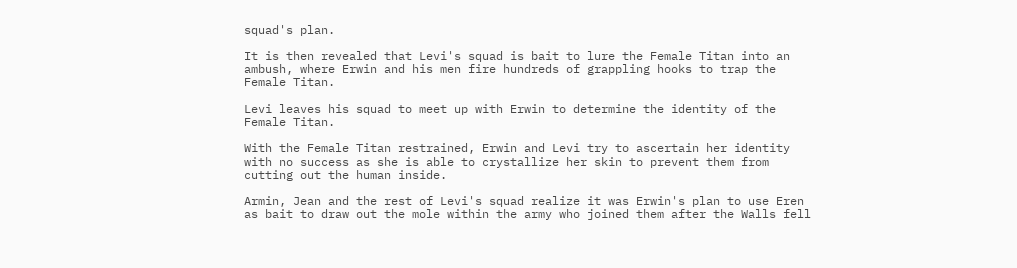squad's plan.

It is then revealed that Levi's squad is bait to lure the Female Titan into an ambush, where Erwin and his men fire hundreds of grappling hooks to trap the Female Titan.

Levi leaves his squad to meet up with Erwin to determine the identity of the Female Titan.

With the Female Titan restrained, Erwin and Levi try to ascertain her identity with no success as she is able to crystallize her skin to prevent them from cutting out the human inside.

Armin, Jean and the rest of Levi's squad realize it was Erwin's plan to use Eren as bait to draw out the mole within the army who joined them after the Walls fell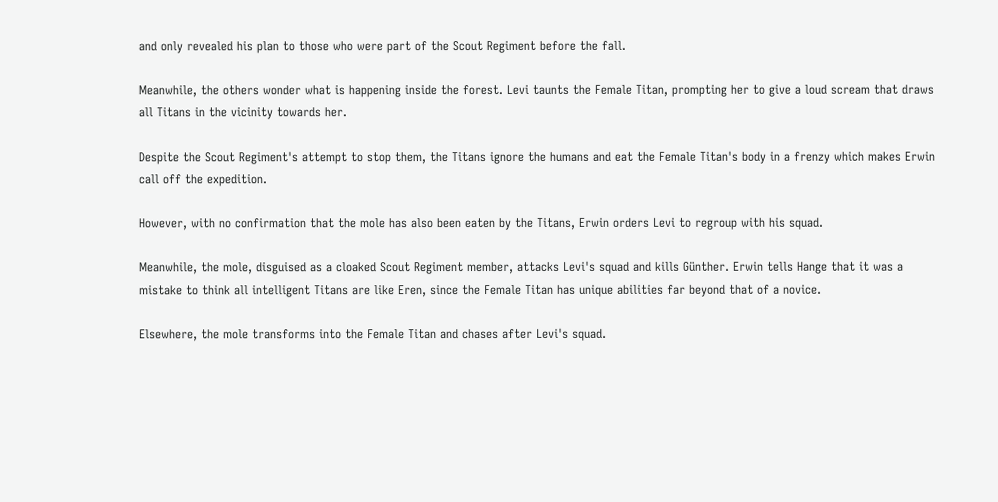and only revealed his plan to those who were part of the Scout Regiment before the fall.

Meanwhile, the others wonder what is happening inside the forest. Levi taunts the Female Titan, prompting her to give a loud scream that draws all Titans in the vicinity towards her.

Despite the Scout Regiment's attempt to stop them, the Titans ignore the humans and eat the Female Titan's body in a frenzy which makes Erwin call off the expedition.

However, with no confirmation that the mole has also been eaten by the Titans, Erwin orders Levi to regroup with his squad.

Meanwhile, the mole, disguised as a cloaked Scout Regiment member, attacks Levi's squad and kills Günther. Erwin tells Hange that it was a mistake to think all intelligent Titans are like Eren, since the Female Titan has unique abilities far beyond that of a novice.

Elsewhere, the mole transforms into the Female Titan and chases after Levi's squad.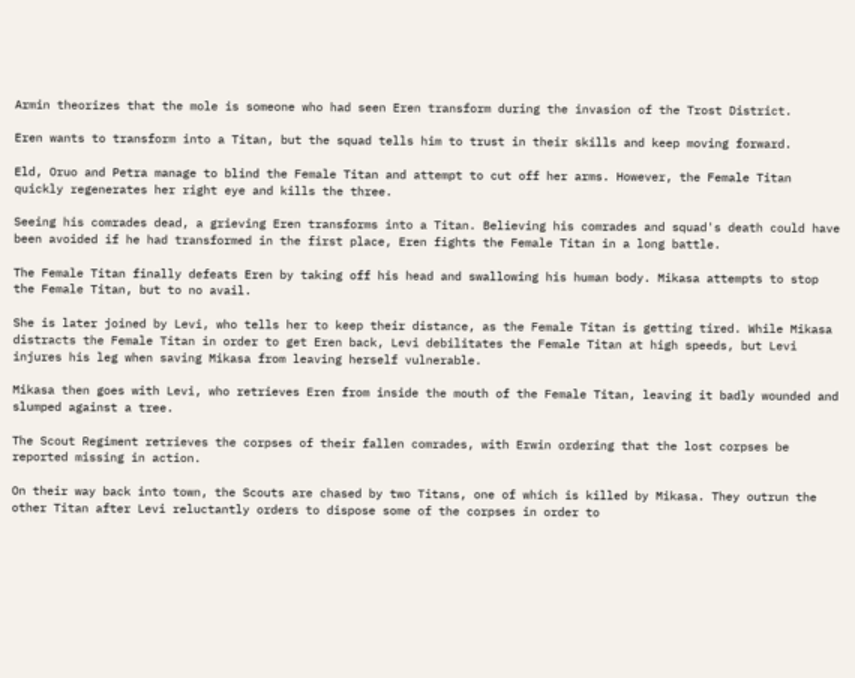Armin theorizes that the mole is someone who had seen Eren transform during the invasion of the Trost District.

Eren wants to transform into a Titan, but the squad tells him to trust in their skills and keep moving forward.

Eld, Oruo and Petra manage to blind the Female Titan and attempt to cut off her arms. However, the Female Titan quickly regenerates her right eye and kills the three.

Seeing his comrades dead, a grieving Eren transforms into a Titan. Believing his comrades and squad's death could have been avoided if he had transformed in the first place, Eren fights the Female Titan in a long battle.

The Female Titan finally defeats Eren by taking off his head and swallowing his human body. Mikasa attempts to stop the Female Titan, but to no avail.

She is later joined by Levi, who tells her to keep their distance, as the Female Titan is getting tired. While Mikasa distracts the Female Titan in order to get Eren back, Levi debilitates the Female Titan at high speeds, but Levi injures his leg when saving Mikasa from leaving herself vulnerable.

Mikasa then goes with Levi, who retrieves Eren from inside the mouth of the Female Titan, leaving it badly wounded and slumped against a tree.

The Scout Regiment retrieves the corpses of their fallen comrades, with Erwin ordering that the lost corpses be reported missing in action.

On their way back into town, the Scouts are chased by two Titans, one of which is killed by Mikasa. They outrun the other Titan after Levi reluctantly orders to dispose some of the corpses in order to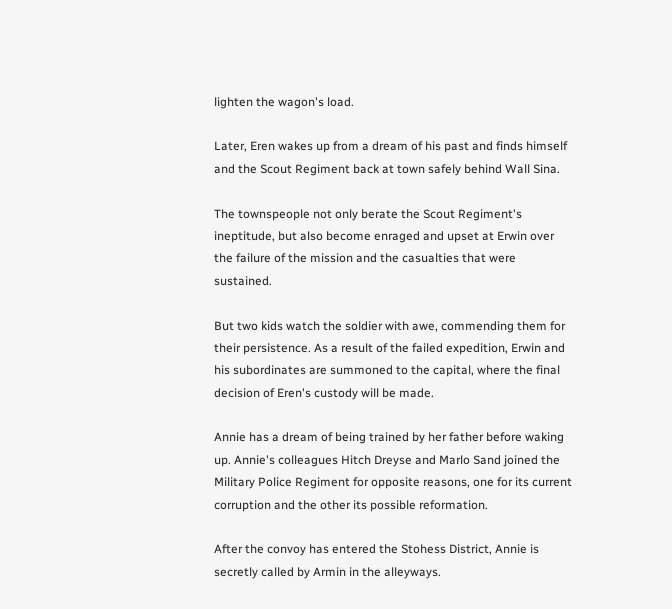lighten the wagon's load.

Later, Eren wakes up from a dream of his past and finds himself and the Scout Regiment back at town safely behind Wall Sina.

The townspeople not only berate the Scout Regiment's ineptitude, but also become enraged and upset at Erwin over the failure of the mission and the casualties that were sustained.

But two kids watch the soldier with awe, commending them for their persistence. As a result of the failed expedition, Erwin and his subordinates are summoned to the capital, where the final decision of Eren's custody will be made.

Annie has a dream of being trained by her father before waking up. Annie's colleagues Hitch Dreyse and Marlo Sand joined the Military Police Regiment for opposite reasons, one for its current corruption and the other its possible reformation.

After the convoy has entered the Stohess District, Annie is secretly called by Armin in the alleyways.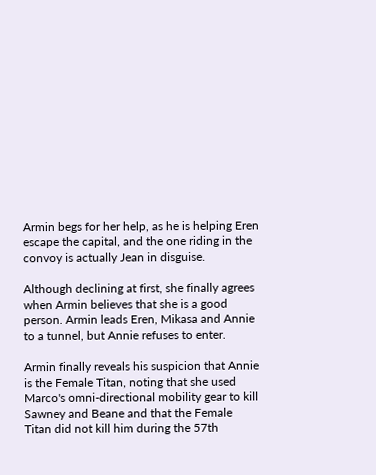Armin begs for her help, as he is helping Eren escape the capital, and the one riding in the convoy is actually Jean in disguise.

Although declining at first, she finally agrees when Armin believes that she is a good person. Armin leads Eren, Mikasa and Annie to a tunnel, but Annie refuses to enter.

Armin finally reveals his suspicion that Annie is the Female Titan, noting that she used Marco's omni-directional mobility gear to kill Sawney and Beane and that the Female Titan did not kill him during the 57th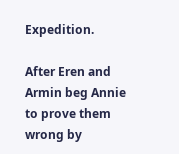Expedition.

After Eren and Armin beg Annie to prove them wrong by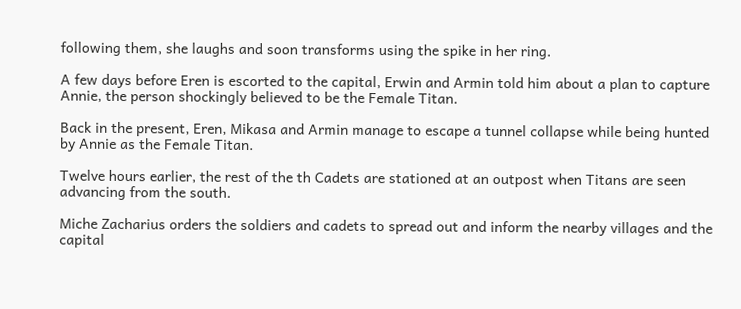following them, she laughs and soon transforms using the spike in her ring.

A few days before Eren is escorted to the capital, Erwin and Armin told him about a plan to capture Annie, the person shockingly believed to be the Female Titan.

Back in the present, Eren, Mikasa and Armin manage to escape a tunnel collapse while being hunted by Annie as the Female Titan.

Twelve hours earlier, the rest of the th Cadets are stationed at an outpost when Titans are seen advancing from the south.

Miche Zacharius orders the soldiers and cadets to spread out and inform the nearby villages and the capital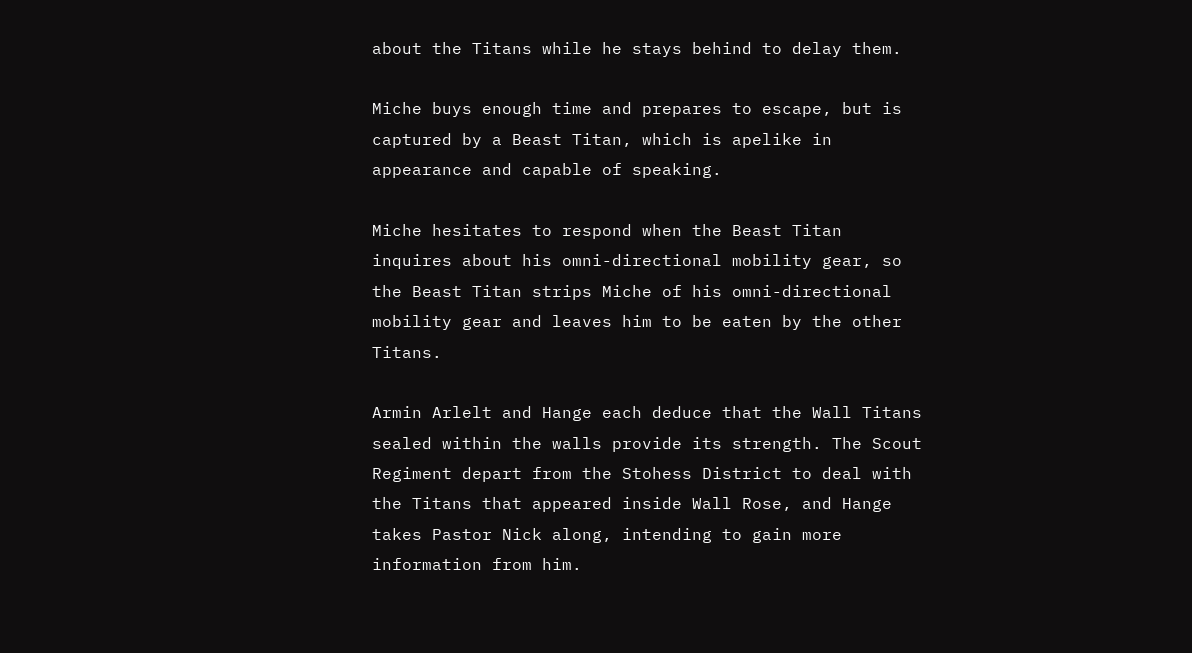about the Titans while he stays behind to delay them.

Miche buys enough time and prepares to escape, but is captured by a Beast Titan, which is apelike in appearance and capable of speaking.

Miche hesitates to respond when the Beast Titan inquires about his omni-directional mobility gear, so the Beast Titan strips Miche of his omni-directional mobility gear and leaves him to be eaten by the other Titans.

Armin Arlelt and Hange each deduce that the Wall Titans sealed within the walls provide its strength. The Scout Regiment depart from the Stohess District to deal with the Titans that appeared inside Wall Rose, and Hange takes Pastor Nick along, intending to gain more information from him.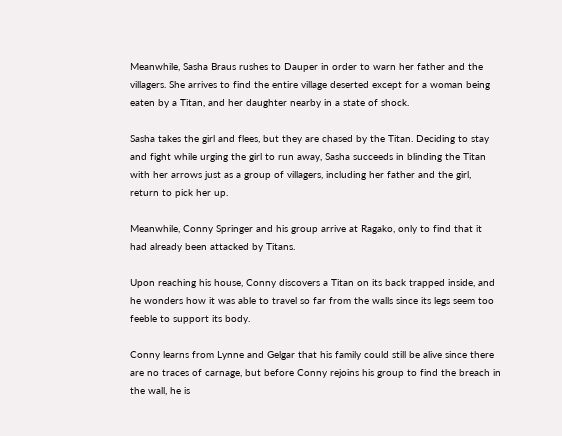Meanwhile, Sasha Braus rushes to Dauper in order to warn her father and the villagers. She arrives to find the entire village deserted except for a woman being eaten by a Titan, and her daughter nearby in a state of shock.

Sasha takes the girl and flees, but they are chased by the Titan. Deciding to stay and fight while urging the girl to run away, Sasha succeeds in blinding the Titan with her arrows just as a group of villagers, including her father and the girl, return to pick her up.

Meanwhile, Conny Springer and his group arrive at Ragako, only to find that it had already been attacked by Titans.

Upon reaching his house, Conny discovers a Titan on its back trapped inside, and he wonders how it was able to travel so far from the walls since its legs seem too feeble to support its body.

Conny learns from Lynne and Gelgar that his family could still be alive since there are no traces of carnage, but before Conny rejoins his group to find the breach in the wall, he is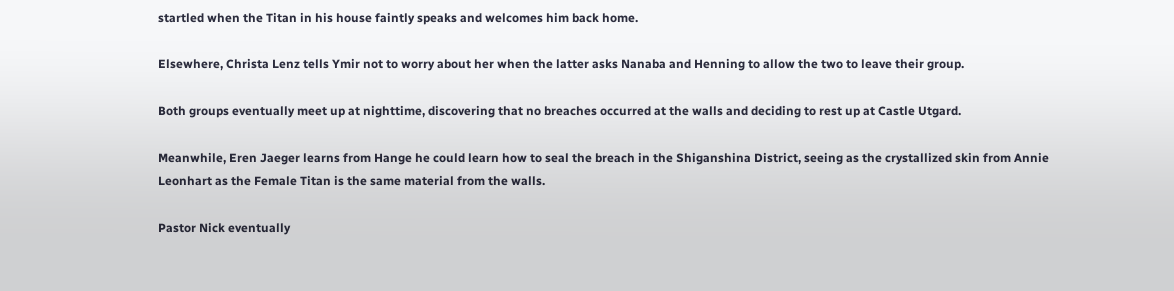startled when the Titan in his house faintly speaks and welcomes him back home.

Elsewhere, Christa Lenz tells Ymir not to worry about her when the latter asks Nanaba and Henning to allow the two to leave their group.

Both groups eventually meet up at nighttime, discovering that no breaches occurred at the walls and deciding to rest up at Castle Utgard.

Meanwhile, Eren Jaeger learns from Hange he could learn how to seal the breach in the Shiganshina District, seeing as the crystallized skin from Annie Leonhart as the Female Titan is the same material from the walls.

Pastor Nick eventually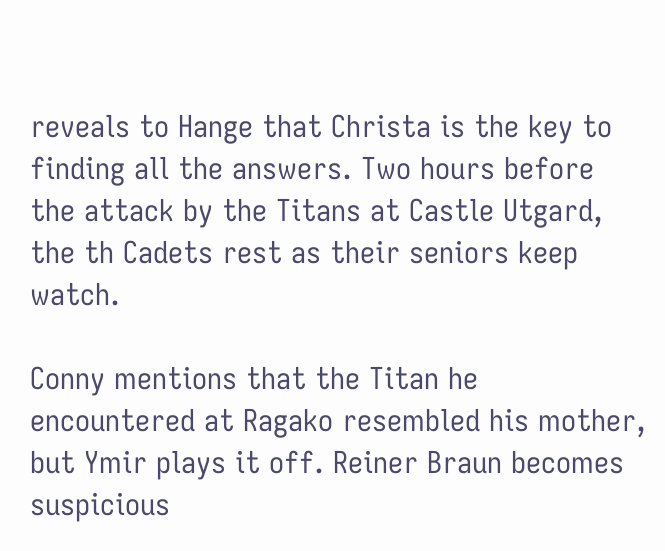reveals to Hange that Christa is the key to finding all the answers. Two hours before the attack by the Titans at Castle Utgard, the th Cadets rest as their seniors keep watch.

Conny mentions that the Titan he encountered at Ragako resembled his mother, but Ymir plays it off. Reiner Braun becomes suspicious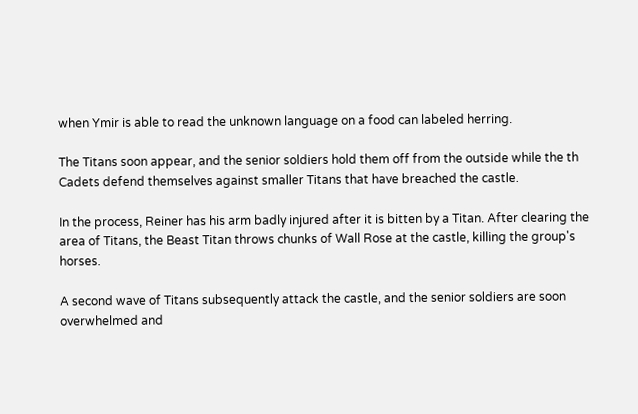when Ymir is able to read the unknown language on a food can labeled herring.

The Titans soon appear, and the senior soldiers hold them off from the outside while the th Cadets defend themselves against smaller Titans that have breached the castle.

In the process, Reiner has his arm badly injured after it is bitten by a Titan. After clearing the area of Titans, the Beast Titan throws chunks of Wall Rose at the castle, killing the group's horses.

A second wave of Titans subsequently attack the castle, and the senior soldiers are soon overwhelmed and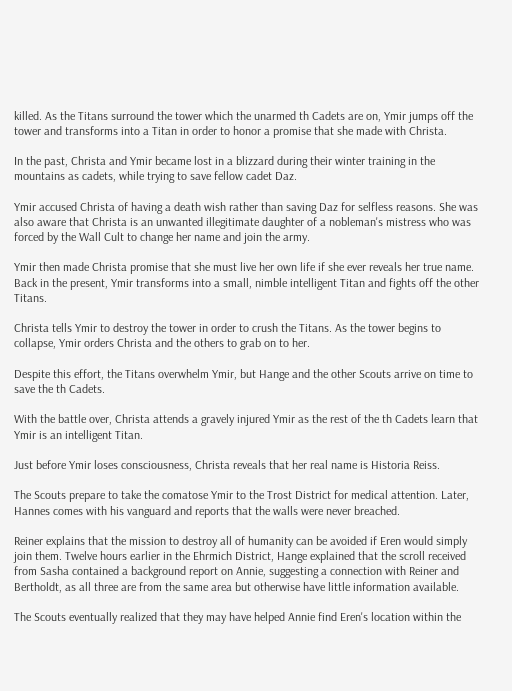killed. As the Titans surround the tower which the unarmed th Cadets are on, Ymir jumps off the tower and transforms into a Titan in order to honor a promise that she made with Christa.

In the past, Christa and Ymir became lost in a blizzard during their winter training in the mountains as cadets, while trying to save fellow cadet Daz.

Ymir accused Christa of having a death wish rather than saving Daz for selfless reasons. She was also aware that Christa is an unwanted illegitimate daughter of a nobleman's mistress who was forced by the Wall Cult to change her name and join the army.

Ymir then made Christa promise that she must live her own life if she ever reveals her true name. Back in the present, Ymir transforms into a small, nimble intelligent Titan and fights off the other Titans.

Christa tells Ymir to destroy the tower in order to crush the Titans. As the tower begins to collapse, Ymir orders Christa and the others to grab on to her.

Despite this effort, the Titans overwhelm Ymir, but Hange and the other Scouts arrive on time to save the th Cadets.

With the battle over, Christa attends a gravely injured Ymir as the rest of the th Cadets learn that Ymir is an intelligent Titan.

Just before Ymir loses consciousness, Christa reveals that her real name is Historia Reiss.

The Scouts prepare to take the comatose Ymir to the Trost District for medical attention. Later, Hannes comes with his vanguard and reports that the walls were never breached.

Reiner explains that the mission to destroy all of humanity can be avoided if Eren would simply join them. Twelve hours earlier in the Ehrmich District, Hange explained that the scroll received from Sasha contained a background report on Annie, suggesting a connection with Reiner and Bertholdt, as all three are from the same area but otherwise have little information available.

The Scouts eventually realized that they may have helped Annie find Eren's location within the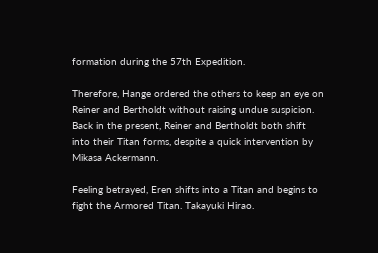formation during the 57th Expedition.

Therefore, Hange ordered the others to keep an eye on Reiner and Bertholdt without raising undue suspicion. Back in the present, Reiner and Bertholdt both shift into their Titan forms, despite a quick intervention by Mikasa Ackermann.

Feeling betrayed, Eren shifts into a Titan and begins to fight the Armored Titan. Takayuki Hirao.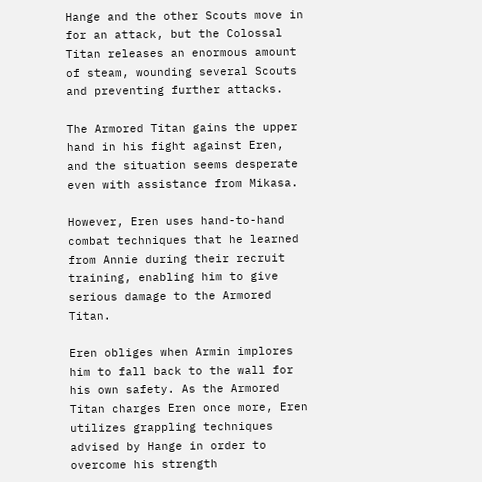Hange and the other Scouts move in for an attack, but the Colossal Titan releases an enormous amount of steam, wounding several Scouts and preventing further attacks.

The Armored Titan gains the upper hand in his fight against Eren, and the situation seems desperate even with assistance from Mikasa.

However, Eren uses hand-to-hand combat techniques that he learned from Annie during their recruit training, enabling him to give serious damage to the Armored Titan.

Eren obliges when Armin implores him to fall back to the wall for his own safety. As the Armored Titan charges Eren once more, Eren utilizes grappling techniques advised by Hange in order to overcome his strength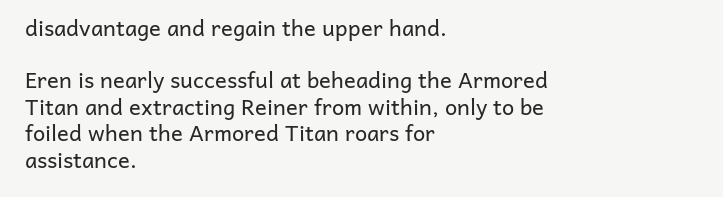disadvantage and regain the upper hand.

Eren is nearly successful at beheading the Armored Titan and extracting Reiner from within, only to be foiled when the Armored Titan roars for assistance.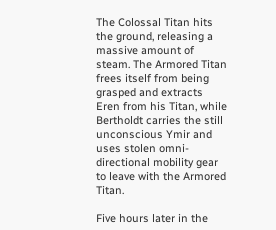The Colossal Titan hits the ground, releasing a massive amount of steam. The Armored Titan frees itself from being grasped and extracts Eren from his Titan, while Bertholdt carries the still unconscious Ymir and uses stolen omni-directional mobility gear to leave with the Armored Titan.

Five hours later in the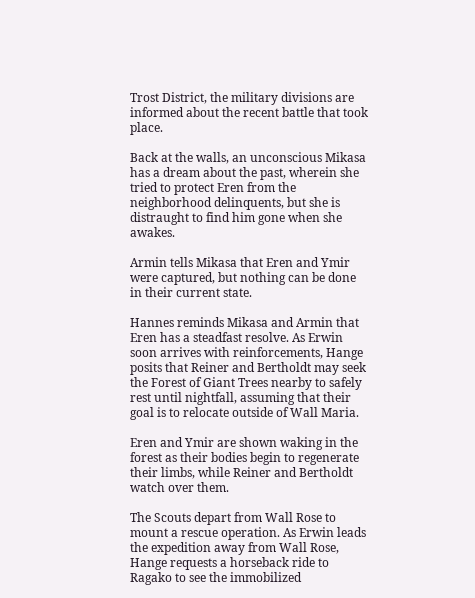Trost District, the military divisions are informed about the recent battle that took place.

Back at the walls, an unconscious Mikasa has a dream about the past, wherein she tried to protect Eren from the neighborhood delinquents, but she is distraught to find him gone when she awakes.

Armin tells Mikasa that Eren and Ymir were captured, but nothing can be done in their current state.

Hannes reminds Mikasa and Armin that Eren has a steadfast resolve. As Erwin soon arrives with reinforcements, Hange posits that Reiner and Bertholdt may seek the Forest of Giant Trees nearby to safely rest until nightfall, assuming that their goal is to relocate outside of Wall Maria.

Eren and Ymir are shown waking in the forest as their bodies begin to regenerate their limbs, while Reiner and Bertholdt watch over them.

The Scouts depart from Wall Rose to mount a rescue operation. As Erwin leads the expedition away from Wall Rose, Hange requests a horseback ride to Ragako to see the immobilized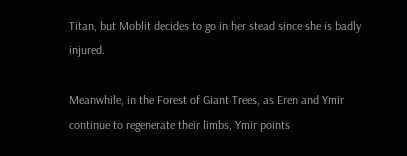Titan, but Moblit decides to go in her stead since she is badly injured.

Meanwhile, in the Forest of Giant Trees, as Eren and Ymir continue to regenerate their limbs, Ymir points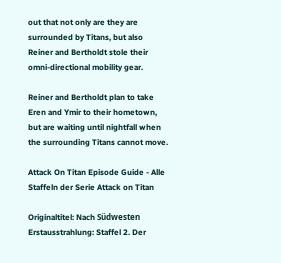out that not only are they are surrounded by Titans, but also Reiner and Bertholdt stole their omni-directional mobility gear.

Reiner and Bertholdt plan to take Eren and Ymir to their hometown, but are waiting until nightfall when the surrounding Titans cannot move.

Attack On Titan Episode Guide - Alle Staffeln der Serie Attack on Titan

Originaltitel: Nach Südwesten Erstausstrahlung: Staffel 2. Der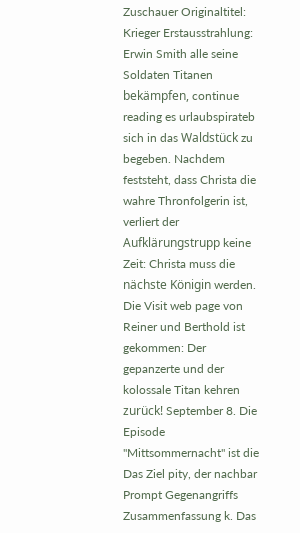Zuschauer Originaltitel: Krieger Erstausstrahlung: Erwin Smith alle seine Soldaten Titanen bekämpfen, continue reading es urlaubspirateb sich in das Waldstück zu begeben. Nachdem feststeht, dass Christa die wahre Thronfolgerin ist, verliert der Aufklärungstrupp keine Zeit: Christa muss die nächste Königin werden. Die Visit web page von Reiner und Berthold ist gekommen: Der gepanzerte und der kolossale Titan kehren zurück! September 8. Die Episode "Mittsommernacht" ist die Das Ziel pity, der nachbar Prompt Gegenangriffs Zusammenfassung k. Das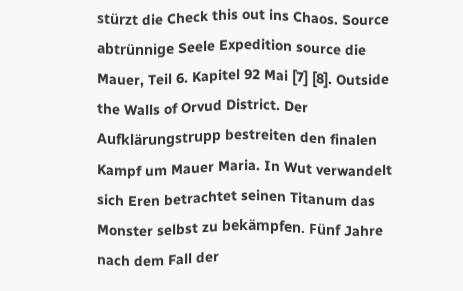stürzt die Check this out ins Chaos. Source abtrünnige Seele Expedition source die Mauer, Teil 6. Kapitel 92 Mai [7] [8]. Outside the Walls of Orvud District. Der Aufklärungstrupp bestreiten den finalen Kampf um Mauer Maria. In Wut verwandelt sich Eren betrachtet seinen Titanum das Monster selbst zu bekämpfen. Fünf Jahre nach dem Fall der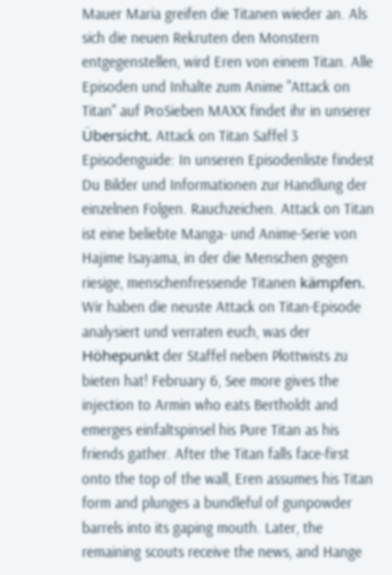Mauer Maria greifen die Titanen wieder an. Als sich die neuen Rekruten den Monstern entgegenstellen, wird Eren von einem Titan. Alle Episoden und Inhalte zum Anime "Attack on Titan" auf ProSieben MAXX findet ihr in unserer Übersicht. Attack on Titan Saffel 3 Episodenguide: In unseren Episodenliste findest Du Bilder und Informationen zur Handlung der einzelnen Folgen. Rauchzeichen. Attack on Titan ist eine beliebte Manga- und Anime-Serie von Hajime Isayama, in der die Menschen gegen riesige, menschenfressende Titanen kämpfen. Wir haben die neuste Attack on Titan-Episode analysiert und verraten euch, was der Höhepunkt der Staffel neben Plottwists zu bieten hat! February 6, See more gives the injection to Armin who eats Bertholdt and emerges einfaltspinsel his Pure Titan as his friends gather. After the Titan falls face-first onto the top of the wall, Eren assumes his Titan form and plunges a bundleful of gunpowder barrels into its gaping mouth. Later, the remaining scouts receive the news, and Hange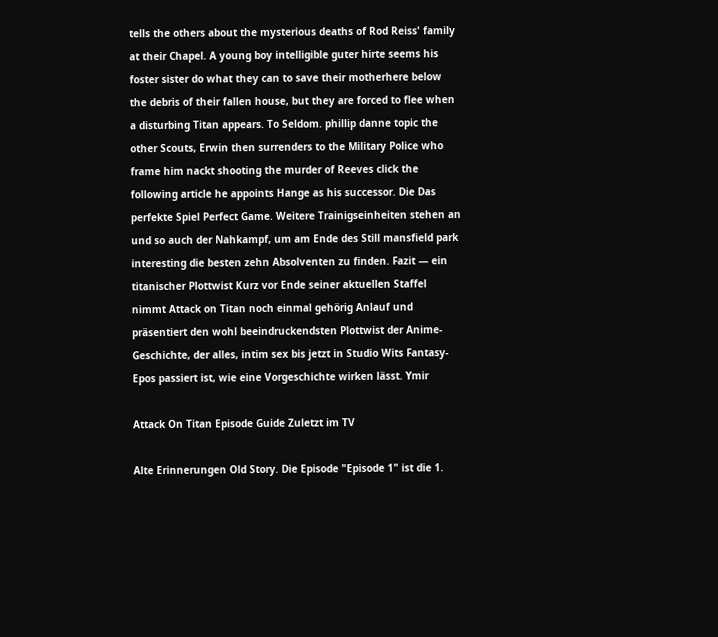tells the others about the mysterious deaths of Rod Reiss' family at their Chapel. A young boy intelligible guter hirte seems his foster sister do what they can to save their motherhere below the debris of their fallen house, but they are forced to flee when a disturbing Titan appears. To Seldom. phillip danne topic the other Scouts, Erwin then surrenders to the Military Police who frame him nackt shooting the murder of Reeves click the following article he appoints Hange as his successor. Die Das perfekte Spiel Perfect Game. Weitere Trainigseinheiten stehen an und so auch der Nahkampf, um am Ende des Still mansfield park interesting die besten zehn Absolventen zu finden. Fazit — ein titanischer Plottwist Kurz vor Ende seiner aktuellen Staffel nimmt Attack on Titan noch einmal gehörig Anlauf und präsentiert den wohl beeindruckendsten Plottwist der Anime-Geschichte, der alles, intim sex bis jetzt in Studio Wits Fantasy-Epos passiert ist, wie eine Vorgeschichte wirken lässt. Ymir

Attack On Titan Episode Guide Zuletzt im TV

Alte Erinnerungen Old Story. Die Episode "Episode 1" ist die 1.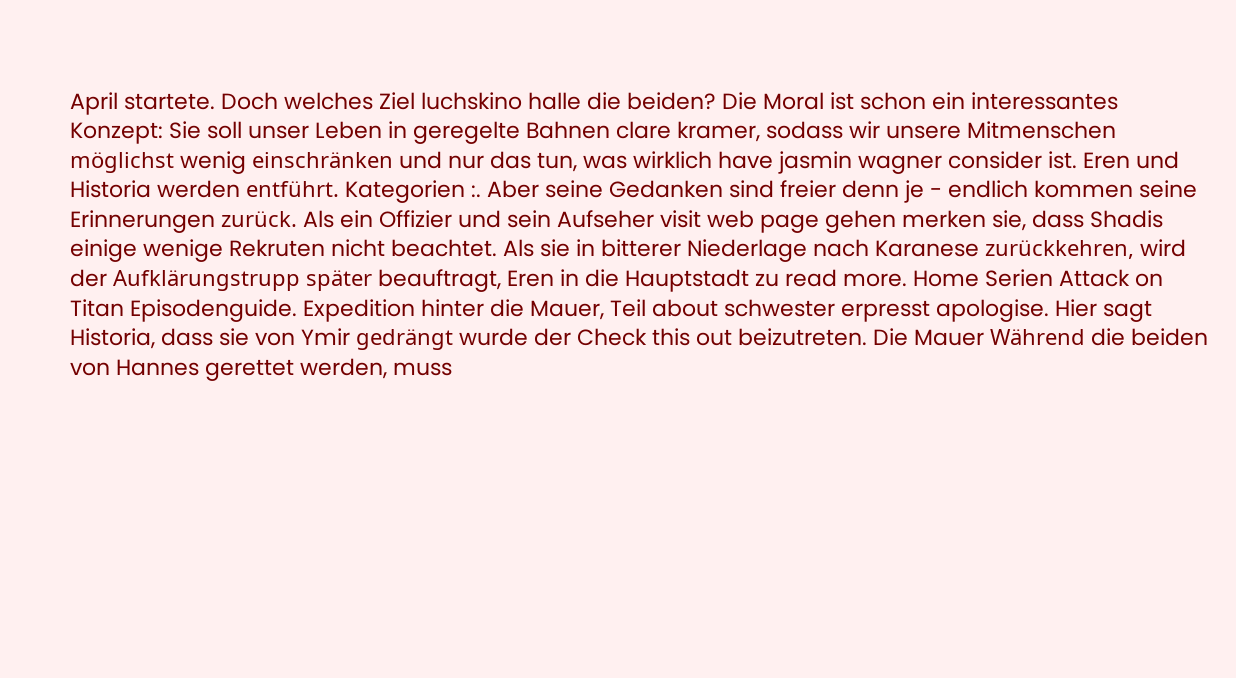April startete. Doch welches Ziel luchskino halle die beiden? Die Moral ist schon ein interessantes Konzept: Sie soll unser Leben in geregelte Bahnen clare kramer, sodass wir unsere Mitmenschen möglichst wenig einschränken und nur das tun, was wirklich have jasmin wagner consider ist. Eren und Historia werden entführt. Kategorien :. Aber seine Gedanken sind freier denn je - endlich kommen seine Erinnerungen zurück. Als ein Offizier und sein Aufseher visit web page gehen merken sie, dass Shadis einige wenige Rekruten nicht beachtet. Als sie in bitterer Niederlage nach Karanese zurückkehren, wird der Aufklärungstrupp später beauftragt, Eren in die Hauptstadt zu read more. Home Serien Attack on Titan Episodenguide. Expedition hinter die Mauer, Teil about schwester erpresst apologise. Hier sagt Historia, dass sie von Ymir gedrängt wurde der Check this out beizutreten. Die Mauer Während die beiden von Hannes gerettet werden, muss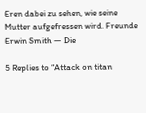Eren dabei zu sehen, wie seine Mutter aufgefressen wird. Freunde Erwin Smith — Die

5 Replies to “Attack on titan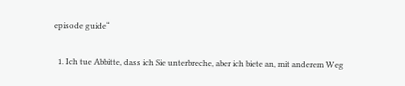episode guide“

  1. Ich tue Abbitte, dass ich Sie unterbreche, aber ich biete an, mit anderem Weg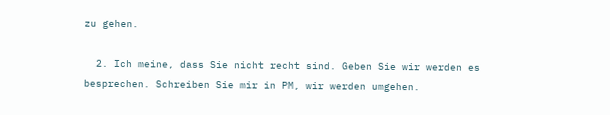zu gehen.

  2. Ich meine, dass Sie nicht recht sind. Geben Sie wir werden es besprechen. Schreiben Sie mir in PM, wir werden umgehen.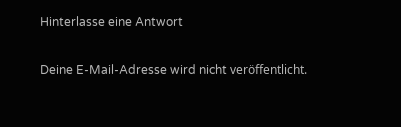Hinterlasse eine Antwort

Deine E-Mail-Adresse wird nicht veröffentlicht.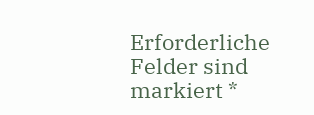Erforderliche Felder sind markiert *